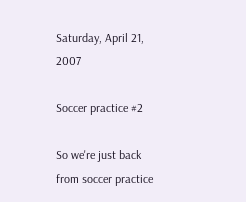Saturday, April 21, 2007

Soccer practice #2

So we're just back from soccer practice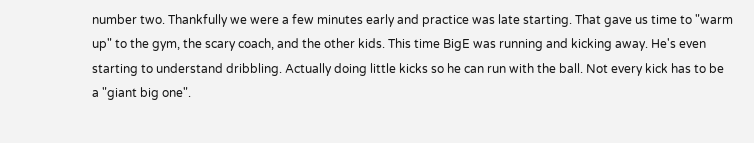number two. Thankfully we were a few minutes early and practice was late starting. That gave us time to "warm up" to the gym, the scary coach, and the other kids. This time BigE was running and kicking away. He's even starting to understand dribbling. Actually doing little kicks so he can run with the ball. Not every kick has to be a "giant big one".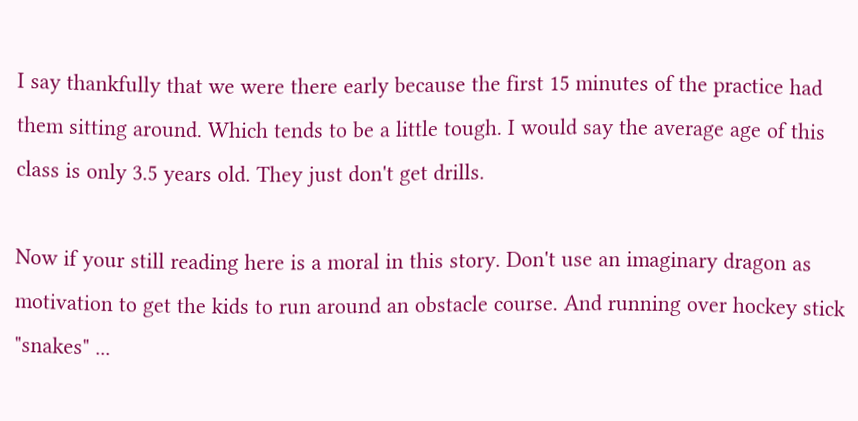I say thankfully that we were there early because the first 15 minutes of the practice had them sitting around. Which tends to be a little tough. I would say the average age of this class is only 3.5 years old. They just don't get drills.

Now if your still reading here is a moral in this story. Don't use an imaginary dragon as motivation to get the kids to run around an obstacle course. And running over hockey stick "snakes" ...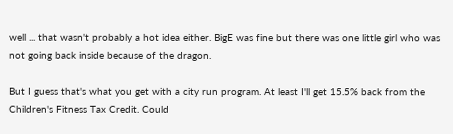well ... that wasn't probably a hot idea either. BigE was fine but there was one little girl who was not going back inside because of the dragon.

But I guess that's what you get with a city run program. At least I'll get 15.5% back from the Children's Fitness Tax Credit. Could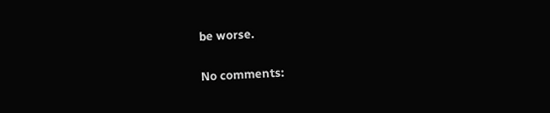be worse.

No comments: